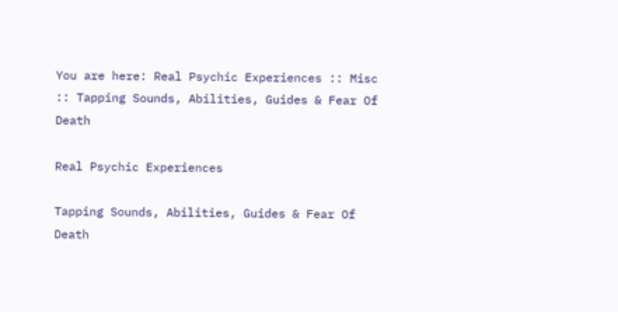You are here: Real Psychic Experiences :: Misc :: Tapping Sounds, Abilities, Guides & Fear Of Death

Real Psychic Experiences

Tapping Sounds, Abilities, Guides & Fear Of Death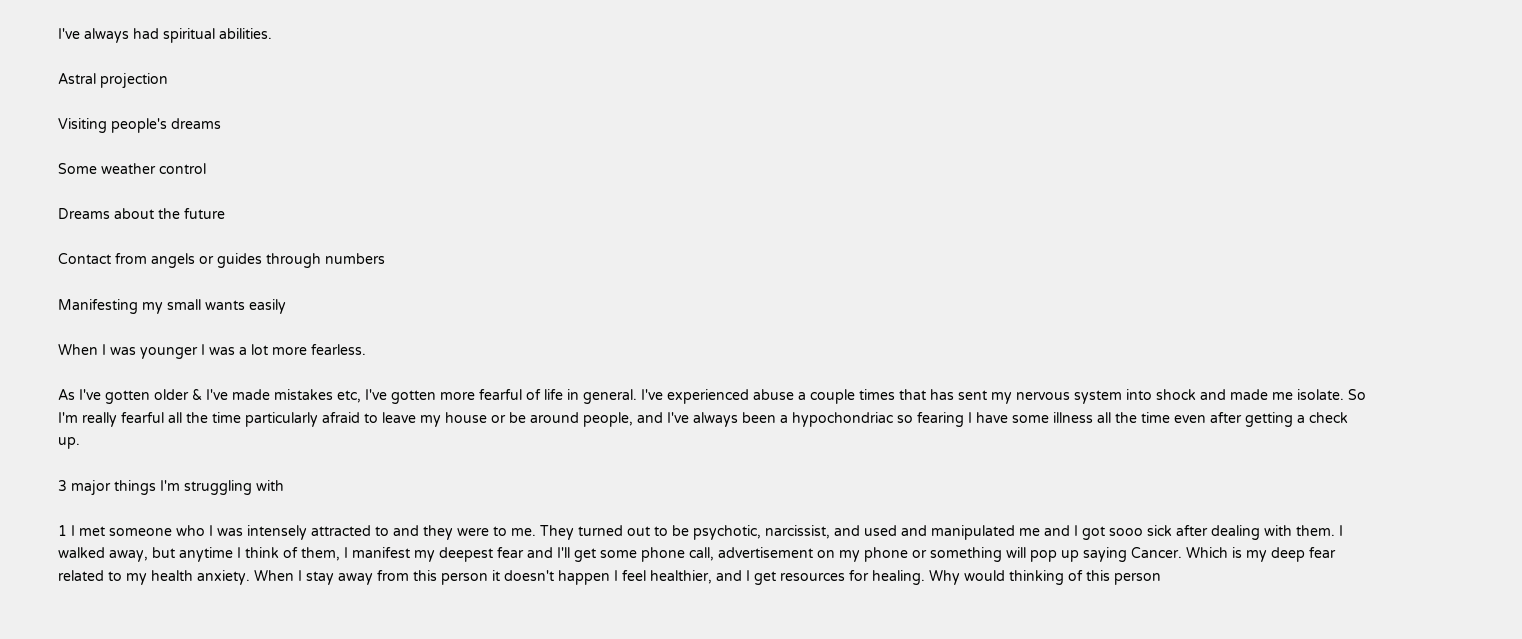I've always had spiritual abilities.

Astral projection

Visiting people's dreams

Some weather control

Dreams about the future

Contact from angels or guides through numbers

Manifesting my small wants easily

When I was younger I was a lot more fearless.

As I've gotten older & I've made mistakes etc, I've gotten more fearful of life in general. I've experienced abuse a couple times that has sent my nervous system into shock and made me isolate. So I'm really fearful all the time particularly afraid to leave my house or be around people, and I've always been a hypochondriac so fearing I have some illness all the time even after getting a check up.

3 major things I'm struggling with

1 I met someone who I was intensely attracted to and they were to me. They turned out to be psychotic, narcissist, and used and manipulated me and I got sooo sick after dealing with them. I walked away, but anytime I think of them, I manifest my deepest fear and I'll get some phone call, advertisement on my phone or something will pop up saying Cancer. Which is my deep fear related to my health anxiety. When I stay away from this person it doesn't happen I feel healthier, and I get resources for healing. Why would thinking of this person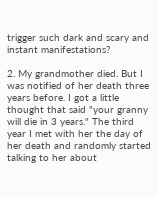trigger such dark and scary and instant manifestations?

2. My grandmother died. But I was notified of her death three years before. I got a little thought that said "your granny will die in 3 years." The third year I met with her the day of her death and randomly started talking to her about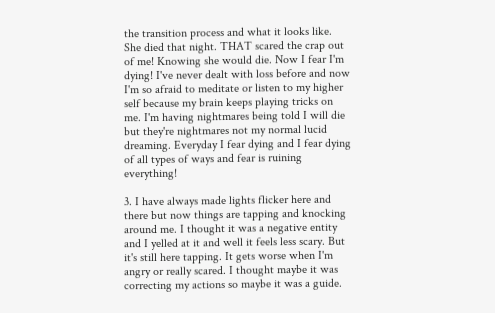the transition process and what it looks like. She died that night. THAT scared the crap out of me! Knowing she would die. Now I fear I'm dying! I've never dealt with loss before and now I'm so afraid to meditate or listen to my higher self because my brain keeps playing tricks on me. I'm having nightmares being told I will die but they're nightmares not my normal lucid dreaming. Everyday I fear dying and I fear dying of all types of ways and fear is ruining everything!

3. I have always made lights flicker here and there but now things are tapping and knocking around me. I thought it was a negative entity and I yelled at it and well it feels less scary. But it's still here tapping. It gets worse when I'm angry or really scared. I thought maybe it was correcting my actions so maybe it was a guide.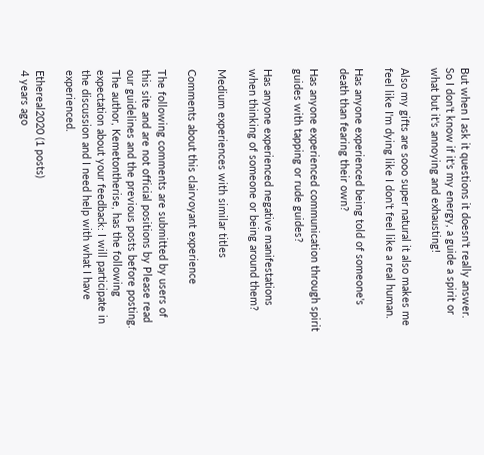But when I ask it questions it doesn't really answer. So I don't know if it's my energy, a guide a spirit or what but it's annoying and exhausting!

Also my gifts are sooo super natural it also makes me feel like I'm dying like I don't feel like a real human.

Has anyone experienced being told of someone's death than fearing their own?

Has anyone experienced communication through spirit guides with tapping or rude guides?

Has anyone experienced negative manifestations when thinking of someone or being around them?

Medium experiences with similar titles

Comments about this clairvoyant experience

The following comments are submitted by users of this site and are not official positions by Please read our guidelines and the previous posts before posting. The author, Kemetontherise, has the following expectation about your feedback: I will participate in the discussion and I need help with what I have experienced.

Ethereal2020 (1 posts)
4 years ago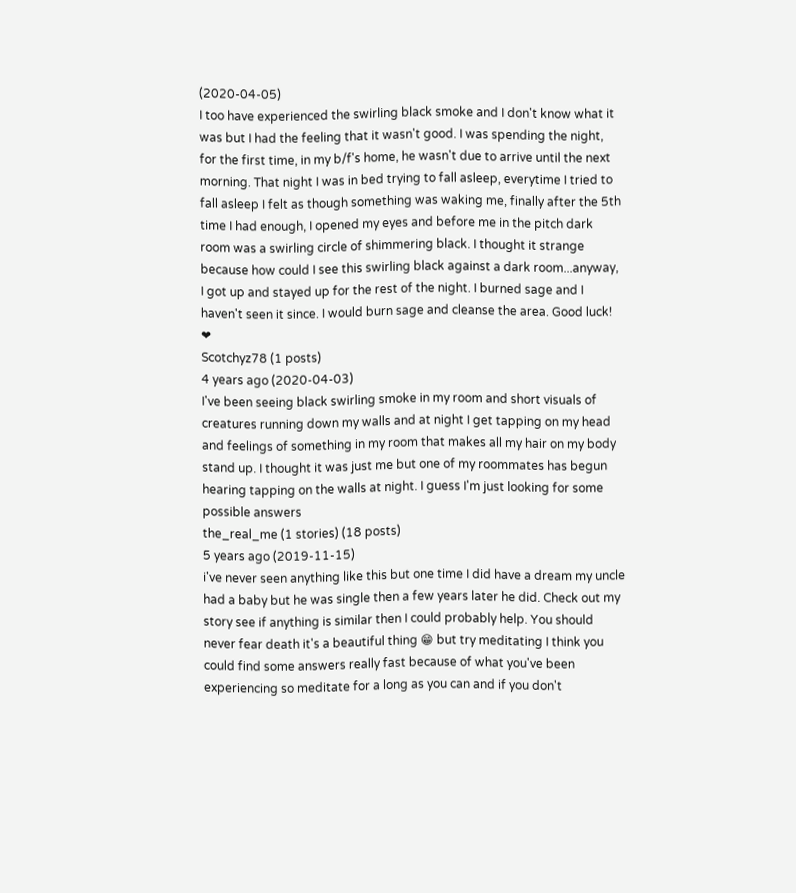(2020-04-05)
I too have experienced the swirling black smoke and I don't know what it was but I had the feeling that it wasn't good. I was spending the night, for the first time, in my b/f's home, he wasn't due to arrive until the next morning. That night I was in bed trying to fall asleep, everytime I tried to fall asleep I felt as though something was waking me, finally after the 5th time I had enough, I opened my eyes and before me in the pitch dark room was a swirling circle of shimmering black. I thought it strange because how could I see this swirling black against a dark room...anyway, I got up and stayed up for the rest of the night. I burned sage and I haven't seen it since. I would burn sage and cleanse the area. Good luck! ❤
Scotchyz78 (1 posts)
4 years ago (2020-04-03)
I've been seeing black swirling smoke in my room and short visuals of creatures running down my walls and at night I get tapping on my head and feelings of something in my room that makes all my hair on my body stand up. I thought it was just me but one of my roommates has begun hearing tapping on the walls at night. I guess I'm just looking for some possible answers
the_real_me (1 stories) (18 posts)
5 years ago (2019-11-15)
i've never seen anything like this but one time I did have a dream my uncle had a baby but he was single then a few years later he did. Check out my story see if anything is similar then I could probably help. You should never fear death it's a beautiful thing 😁 but try meditating I think you could find some answers really fast because of what you've been experiencing so meditate for a long as you can and if you don't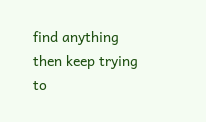find anything then keep trying to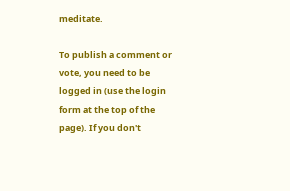meditate.

To publish a comment or vote, you need to be logged in (use the login form at the top of the page). If you don't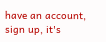have an account, sign up, it's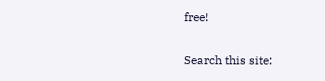free!

Search this site: